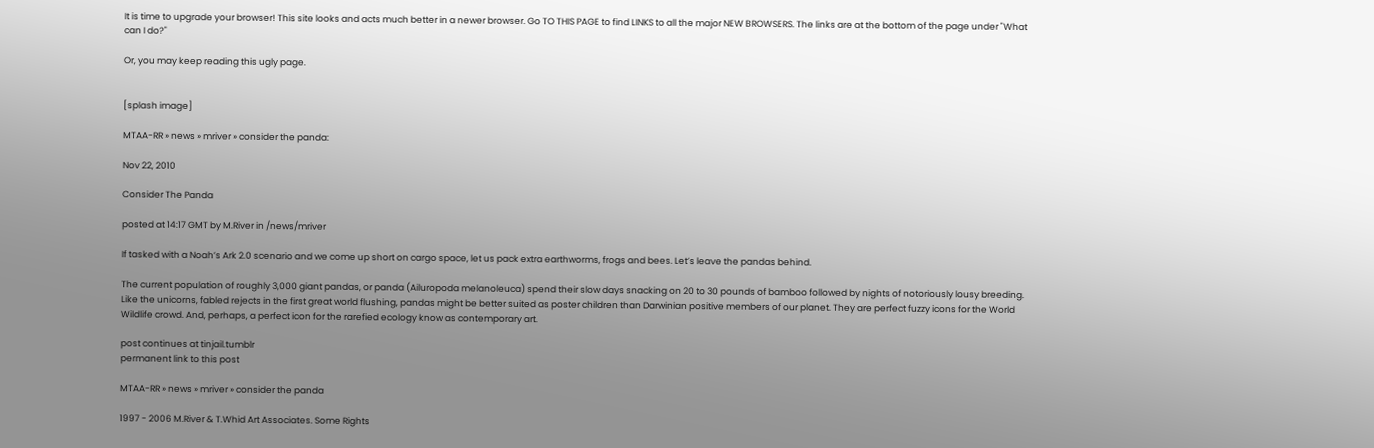It is time to upgrade your browser! This site looks and acts much better in a newer browser. Go TO THIS PAGE to find LINKS to all the major NEW BROWSERS. The links are at the bottom of the page under "What can I do?"

Or, you may keep reading this ugly page.


[splash image]

MTAA-RR » news » mriver » consider the panda:

Nov 22, 2010

Consider The Panda

posted at 14:17 GMT by M.River in /news/mriver

If tasked with a Noah’s Ark 2.0 scenario and we come up short on cargo space, let us pack extra earthworms, frogs and bees. Let’s leave the pandas behind.

The current population of roughly 3,000 giant pandas, or panda (Ailuropoda melanoleuca) spend their slow days snacking on 20 to 30 pounds of bamboo followed by nights of notoriously lousy breeding. Like the unicorns, fabled rejects in the first great world flushing, pandas might be better suited as poster children than Darwinian positive members of our planet. They are perfect fuzzy icons for the World Wildlife crowd. And, perhaps, a perfect icon for the rarefied ecology know as contemporary art.

post continues at tinjail.tumblr
permanent link to this post

MTAA-RR » news » mriver » consider the panda

1997 - 2006 M.River & T.Whid Art Associates. Some Rights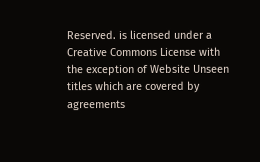Reserved. is licensed under a Creative Commons License with the exception of Website Unseen titles which are covered by agreements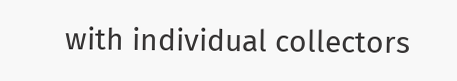with individual collectors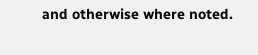and otherwise where noted.